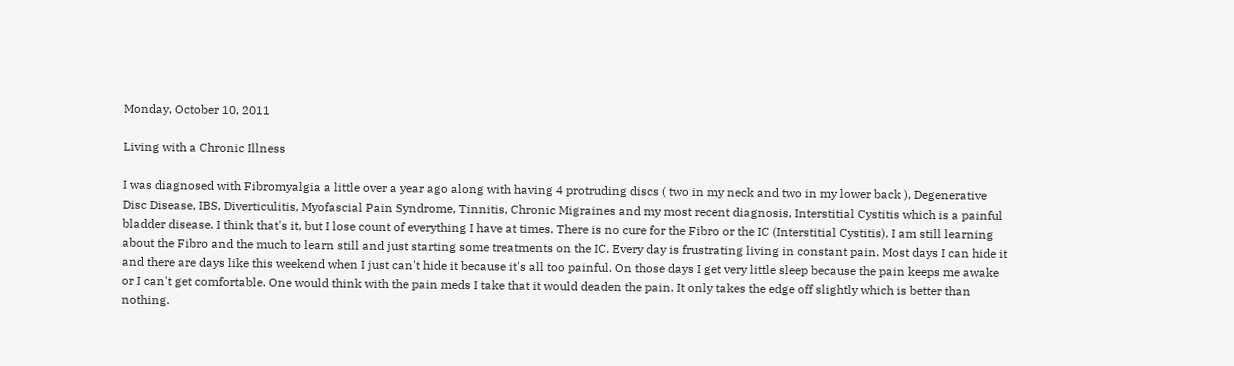Monday, October 10, 2011

Living with a Chronic Illness

I was diagnosed with Fibromyalgia a little over a year ago along with having 4 protruding discs ( two in my neck and two in my lower back ), Degenerative Disc Disease, IBS, Diverticulitis, Myofascial Pain Syndrome, Tinnitis, Chronic Migraines and my most recent diagnosis, Interstitial Cystitis which is a painful bladder disease. I think that's it, but I lose count of everything I have at times. There is no cure for the Fibro or the IC (Interstitial Cystitis). I am still learning about the Fibro and the much to learn still and just starting some treatments on the IC. Every day is frustrating living in constant pain. Most days I can hide it and there are days like this weekend when I just can't hide it because it's all too painful. On those days I get very little sleep because the pain keeps me awake or I can't get comfortable. One would think with the pain meds I take that it would deaden the pain. It only takes the edge off slightly which is better than nothing.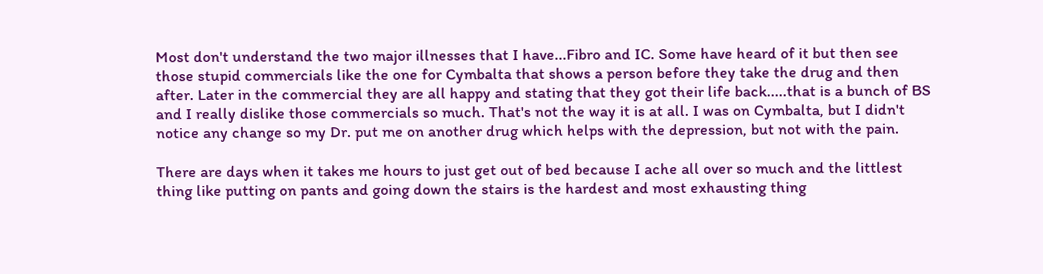Most don't understand the two major illnesses that I have...Fibro and IC. Some have heard of it but then see those stupid commercials like the one for Cymbalta that shows a person before they take the drug and then after. Later in the commercial they are all happy and stating that they got their life back.....that is a bunch of BS and I really dislike those commercials so much. That's not the way it is at all. I was on Cymbalta, but I didn't notice any change so my Dr. put me on another drug which helps with the depression, but not with the pain.

There are days when it takes me hours to just get out of bed because I ache all over so much and the littlest thing like putting on pants and going down the stairs is the hardest and most exhausting thing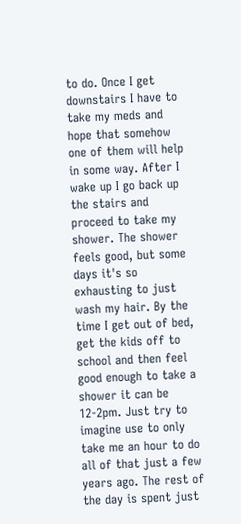to do. Once I get downstairs I have to take my meds and hope that somehow one of them will help in some way. After I wake up I go back up the stairs and proceed to take my shower. The shower feels good, but some days it's so exhausting to just wash my hair. By the time I get out of bed, get the kids off to school and then feel good enough to take a shower it can be 12-2pm. Just try to imagine use to only take me an hour to do all of that just a few years ago. The rest of the day is spent just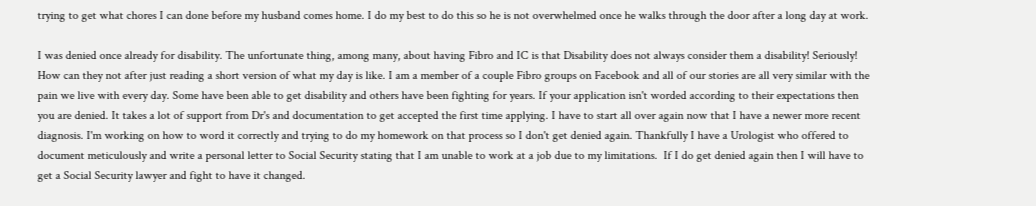trying to get what chores I can done before my husband comes home. I do my best to do this so he is not overwhelmed once he walks through the door after a long day at work.

I was denied once already for disability. The unfortunate thing, among many, about having Fibro and IC is that Disability does not always consider them a disability! Seriously! How can they not after just reading a short version of what my day is like. I am a member of a couple Fibro groups on Facebook and all of our stories are all very similar with the pain we live with every day. Some have been able to get disability and others have been fighting for years. If your application isn't worded according to their expectations then you are denied. It takes a lot of support from Dr's and documentation to get accepted the first time applying. I have to start all over again now that I have a newer more recent diagnosis. I'm working on how to word it correctly and trying to do my homework on that process so I don't get denied again. Thankfully I have a Urologist who offered to document meticulously and write a personal letter to Social Security stating that I am unable to work at a job due to my limitations.  If I do get denied again then I will have to get a Social Security lawyer and fight to have it changed.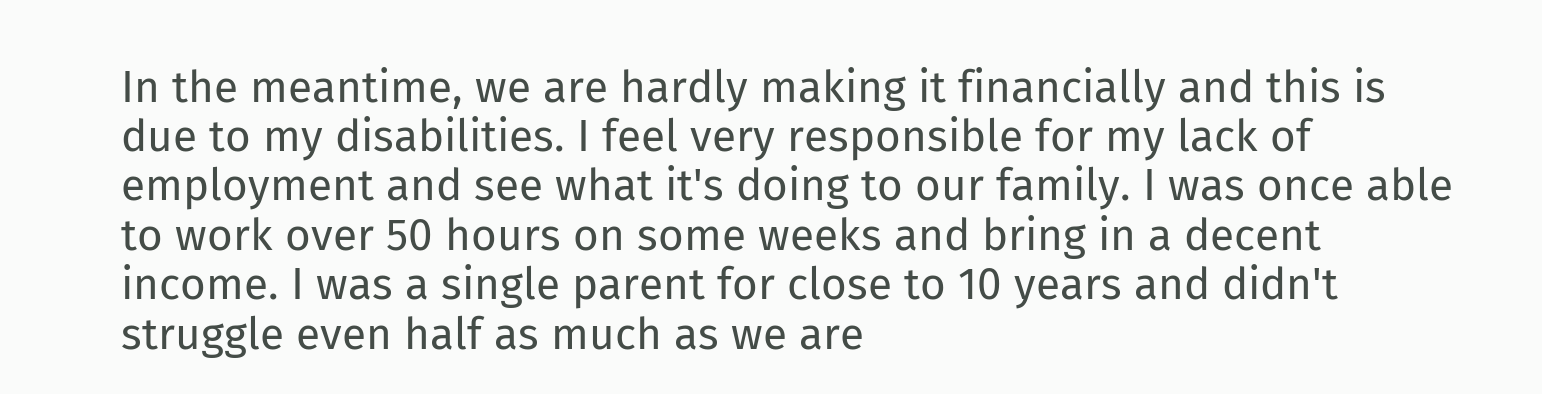In the meantime, we are hardly making it financially and this is due to my disabilities. I feel very responsible for my lack of employment and see what it's doing to our family. I was once able to work over 50 hours on some weeks and bring in a decent income. I was a single parent for close to 10 years and didn't struggle even half as much as we are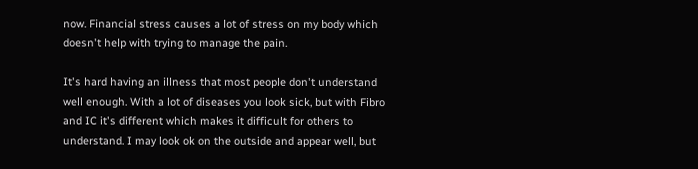now. Financial stress causes a lot of stress on my body which doesn't help with trying to manage the pain.

It's hard having an illness that most people don't understand well enough. With a lot of diseases you look sick, but with Fibro and IC it's different which makes it difficult for others to understand. I may look ok on the outside and appear well, but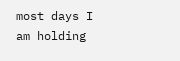most days I am holding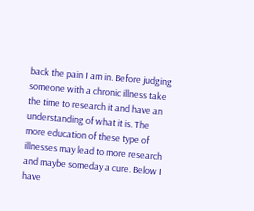back the pain I am in. Before judging someone with a chronic illness take the time to research it and have an understanding of what it is. The more education of these type of illnesses may lead to more research and maybe someday a cure. Below I have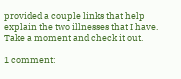provided a couple links that help explain the two illnesses that I have. Take a moment and check it out.

1 comment: